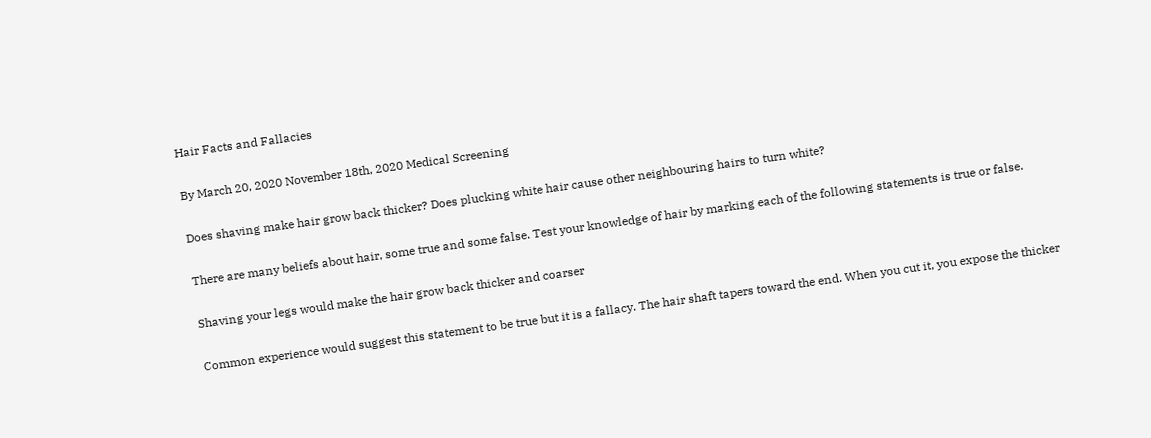Hair Facts and Fallacies

By March 20, 2020 November 18th, 2020 Medical Screening

Does shaving make hair grow back thicker? Does plucking white hair cause other neighbouring hairs to turn white?

There are many beliefs about hair, some true and some false. Test your knowledge of hair by marking each of the following statements is true or false.

Shaving your legs would make the hair grow back thicker and coarser

Common experience would suggest this statement to be true but it is a fallacy. The hair shaft tapers toward the end. When you cut it, you expose the thicker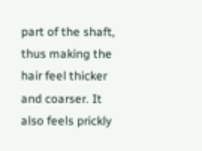part of the shaft, thus making the hair feel thicker and coarser. It also feels prickly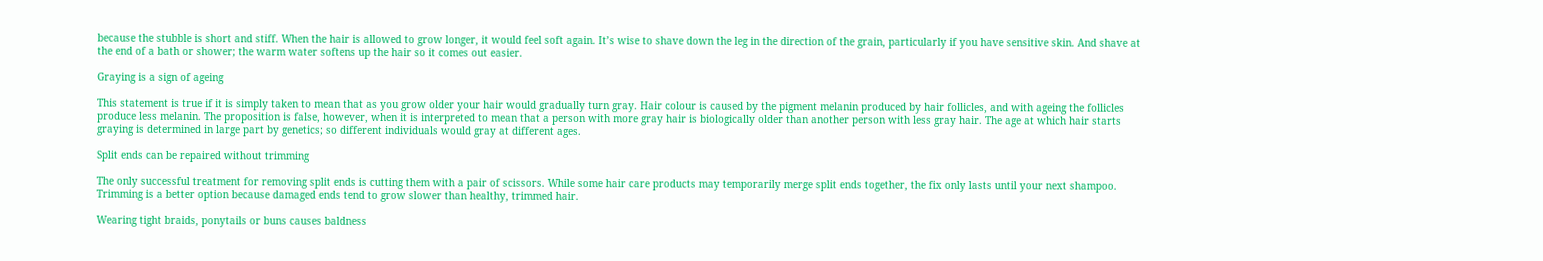because the stubble is short and stiff. When the hair is allowed to grow longer, it would feel soft again. It’s wise to shave down the leg in the direction of the grain, particularly if you have sensitive skin. And shave at the end of a bath or shower; the warm water softens up the hair so it comes out easier.

Graying is a sign of ageing

This statement is true if it is simply taken to mean that as you grow older your hair would gradually turn gray. Hair colour is caused by the pigment melanin produced by hair follicles, and with ageing the follicles produce less melanin. The proposition is false, however, when it is interpreted to mean that a person with more gray hair is biologically older than another person with less gray hair. The age at which hair starts graying is determined in large part by genetics; so different individuals would gray at different ages.

Split ends can be repaired without trimming

The only successful treatment for removing split ends is cutting them with a pair of scissors. While some hair care products may temporarily merge split ends together, the fix only lasts until your next shampoo. Trimming is a better option because damaged ends tend to grow slower than healthy, trimmed hair.

Wearing tight braids, ponytails or buns causes baldness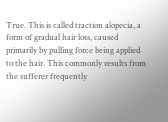True. This is called traction alopecia, a form of gradual hair loss, caused primarily by pulling force being applied to the hair. This commonly results from the sufferer frequently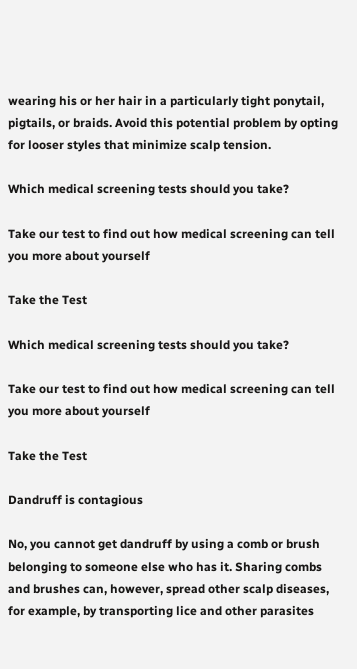wearing his or her hair in a particularly tight ponytail, pigtails, or braids. Avoid this potential problem by opting for looser styles that minimize scalp tension.

Which medical screening tests should you take?

Take our test to find out how medical screening can tell you more about yourself

Take the Test

Which medical screening tests should you take?

Take our test to find out how medical screening can tell you more about yourself

Take the Test

Dandruff is contagious

No, you cannot get dandruff by using a comb or brush belonging to someone else who has it. Sharing combs and brushes can, however, spread other scalp diseases, for example, by transporting lice and other parasites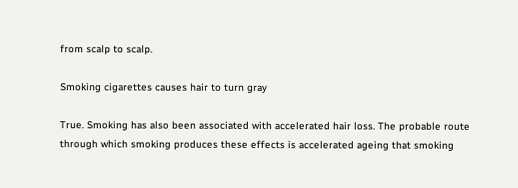from scalp to scalp.

Smoking cigarettes causes hair to turn gray

True. Smoking has also been associated with accelerated hair loss. The probable route through which smoking produces these effects is accelerated ageing that smoking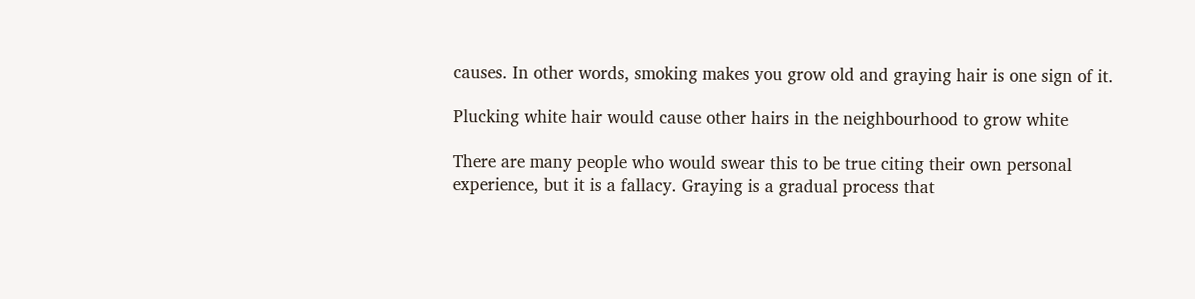causes. In other words, smoking makes you grow old and graying hair is one sign of it.

Plucking white hair would cause other hairs in the neighbourhood to grow white

There are many people who would swear this to be true citing their own personal experience, but it is a fallacy. Graying is a gradual process that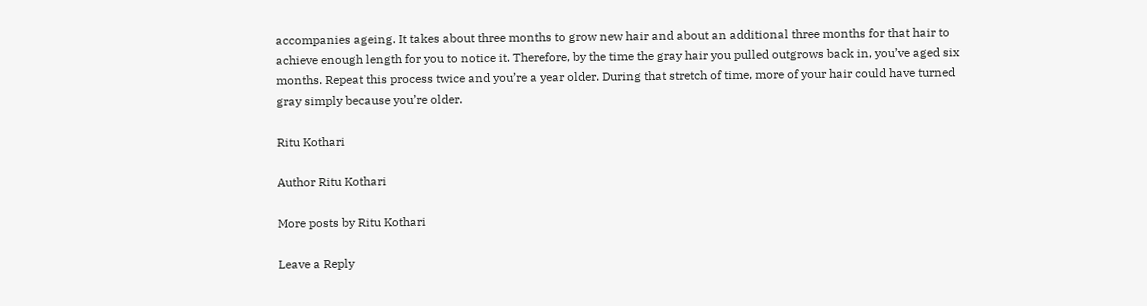accompanies ageing. It takes about three months to grow new hair and about an additional three months for that hair to achieve enough length for you to notice it. Therefore, by the time the gray hair you pulled outgrows back in, you’ve aged six months. Repeat this process twice and you’re a year older. During that stretch of time, more of your hair could have turned gray simply because you’re older.

Ritu Kothari

Author Ritu Kothari

More posts by Ritu Kothari

Leave a Reply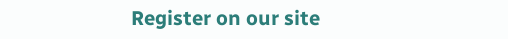Register on our site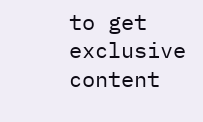to get exclusive content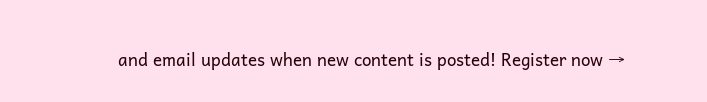and email updates when new content is posted! Register now →